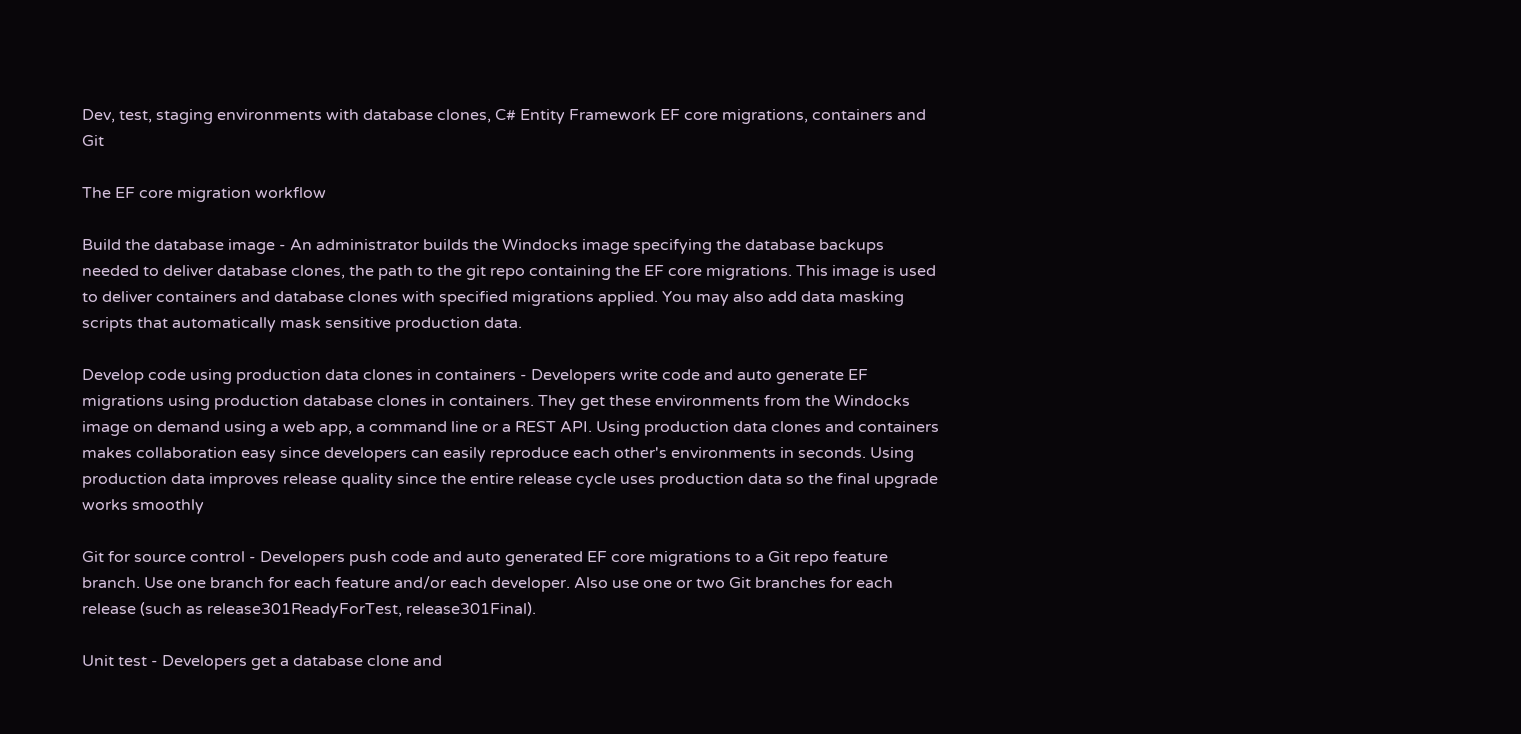Dev, test, staging environments with database clones, C# Entity Framework EF core migrations, containers and Git

The EF core migration workflow

Build the database image - An administrator builds the Windocks image specifying the database backups needed to deliver database clones, the path to the git repo containing the EF core migrations. This image is used to deliver containers and database clones with specified migrations applied. You may also add data masking scripts that automatically mask sensitive production data.

Develop code using production data clones in containers - Developers write code and auto generate EF migrations using production database clones in containers. They get these environments from the Windocks image on demand using a web app, a command line or a REST API. Using production data clones and containers makes collaboration easy since developers can easily reproduce each other's environments in seconds. Using production data improves release quality since the entire release cycle uses production data so the final upgrade works smoothly

Git for source control - Developers push code and auto generated EF core migrations to a Git repo feature branch. Use one branch for each feature and/or each developer. Also use one or two Git branches for each release (such as release301ReadyForTest, release301Final).

Unit test - Developers get a database clone and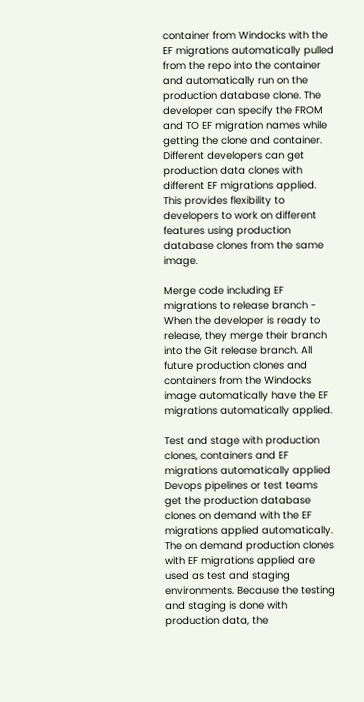container from Windocks with the EF migrations automatically pulled from the repo into the container and automatically run on the production database clone. The developer can specify the FROM and TO EF migration names while getting the clone and container. Different developers can get production data clones with different EF migrations applied. This provides flexibility to developers to work on different features using production database clones from the same image.

Merge code including EF migrations to release branch - When the developer is ready to release, they merge their branch into the Git release branch. All future production clones and containers from the Windocks image automatically have the EF migrations automatically applied.

Test and stage with production clones, containers and EF migrations automatically applied Devops pipelines or test teams get the production database clones on demand with the EF migrations applied automatically. The on demand production clones with EF migrations applied are used as test and staging environments. Because the testing and staging is done with production data, the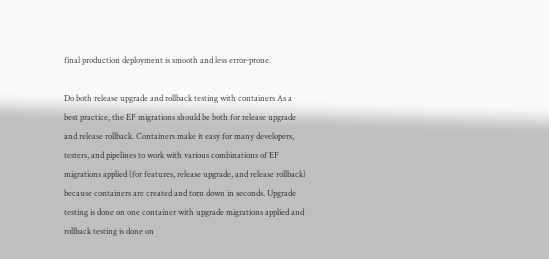final production deployment is smooth and less error-prone.

Do both release upgrade and rollback testing with containers As a best practice, the EF migrations should be both for release upgrade and release rollback. Containers make it easy for many developers, testers, and pipelines to work with various combinations of EF migrations applied (for features, release upgrade, and release rollback) because containers are created and torn down in seconds. Upgrade testing is done on one container with upgrade migrations applied and rollback testing is done on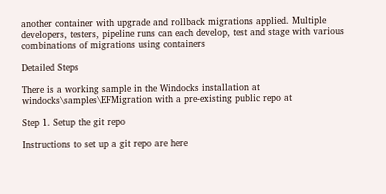another container with upgrade and rollback migrations applied. Multiple developers, testers, pipeline runs can each develop, test and stage with various combinations of migrations using containers

Detailed Steps

There is a working sample in the Windocks installation at windocks\samples\EFMigration with a pre-existing public repo at

Step 1. Setup the git repo

Instructions to set up a git repo are here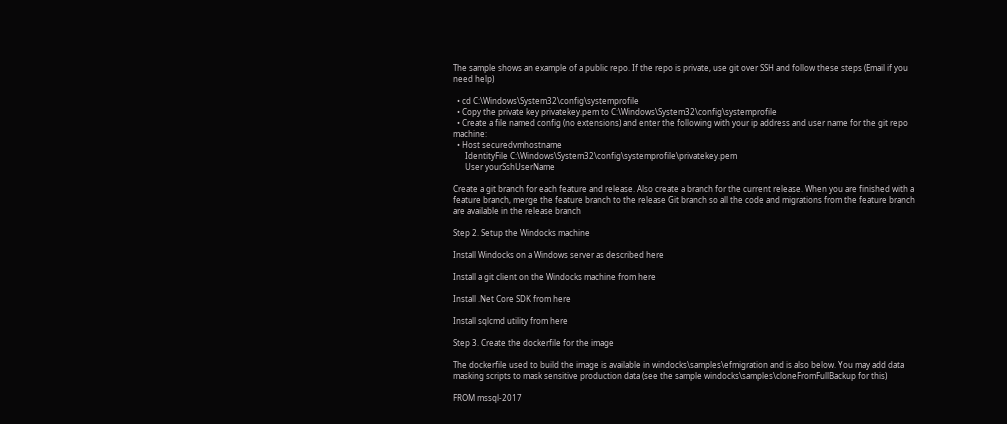The sample shows an example of a public repo. If the repo is private, use git over SSH and follow these steps (Email if you need help)

  • cd C:\Windows\System32\config\systemprofile
  • Copy the private key privatekey.pem to C:\Windows\System32\config\systemprofile
  • Create a file named config (no extensions) and enter the following with your ip address and user name for the git repo machine:
  • Host securedvmhostname
      IdentityFile C:\Windows\System32\config\systemprofile\privatekey.pem
      User yourSshUserName

Create a git branch for each feature and release. Also create a branch for the current release. When you are finished with a feature branch, merge the feature branch to the release Git branch so all the code and migrations from the feature branch are available in the release branch

Step 2. Setup the Windocks machine

Install Windocks on a Windows server as described here

Install a git client on the Windocks machine from here

Install .Net Core SDK from here

Install sqlcmd utility from here

Step 3. Create the dockerfile for the image

The dockerfile used to build the image is available in windocks\samples\efmigration and is also below. You may add data masking scripts to mask sensitive production data (see the sample windocks\samples\cloneFromFullBackup for this)

FROM mssql-2017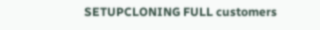SETUPCLONING FULL customers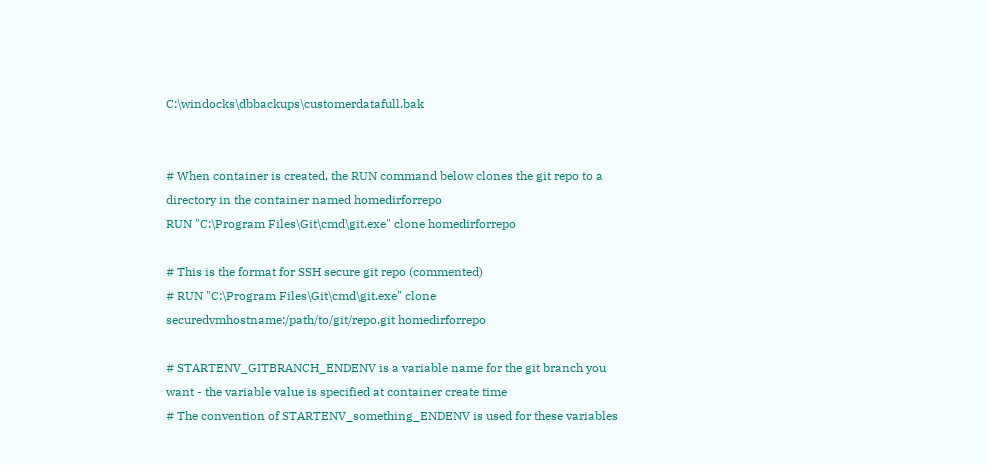C:\windocks\dbbackups\customerdatafull.bak


# When container is created, the RUN command below clones the git repo to a directory in the container named homedirforrepo
RUN "C:\Program Files\Git\cmd\git.exe" clone homedirforrepo

# This is the format for SSH secure git repo (commented)
# RUN "C:\Program Files\Git\cmd\git.exe" clone securedvmhostname:/path/to/git/repo.git homedirforrepo

# STARTENV_GITBRANCH_ENDENV is a variable name for the git branch you want - the variable value is specified at container create time
# The convention of STARTENV_something_ENDENV is used for these variables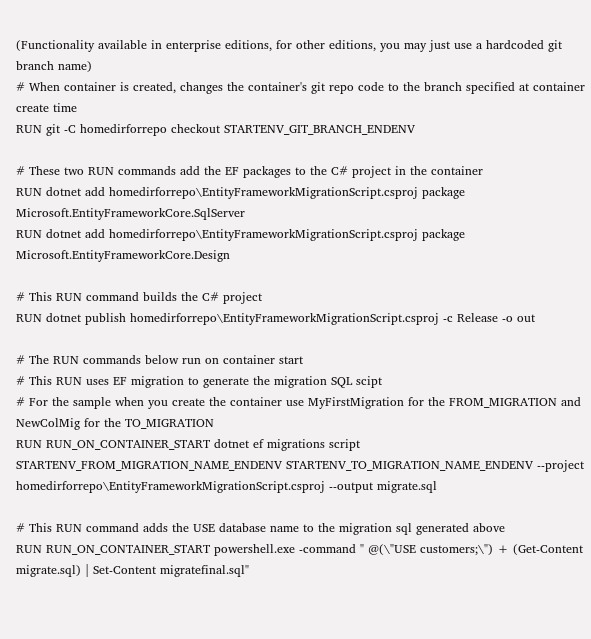(Functionality available in enterprise editions, for other editions, you may just use a hardcoded git branch name)
# When container is created, changes the container's git repo code to the branch specified at container create time
RUN git -C homedirforrepo checkout STARTENV_GIT_BRANCH_ENDENV

# These two RUN commands add the EF packages to the C# project in the container
RUN dotnet add homedirforrepo\EntityFrameworkMigrationScript.csproj package Microsoft.EntityFrameworkCore.SqlServer
RUN dotnet add homedirforrepo\EntityFrameworkMigrationScript.csproj package Microsoft.EntityFrameworkCore.Design

# This RUN command builds the C# project
RUN dotnet publish homedirforrepo\EntityFrameworkMigrationScript.csproj -c Release -o out

# The RUN commands below run on container start
# This RUN uses EF migration to generate the migration SQL scipt
# For the sample when you create the container use MyFirstMigration for the FROM_MIGRATION and NewColMig for the TO_MIGRATION
RUN RUN_ON_CONTAINER_START dotnet ef migrations script STARTENV_FROM_MIGRATION_NAME_ENDENV STARTENV_TO_MIGRATION_NAME_ENDENV --project homedirforrepo\EntityFrameworkMigrationScript.csproj --output migrate.sql

# This RUN command adds the USE database name to the migration sql generated above
RUN RUN_ON_CONTAINER_START powershell.exe -command " @(\"USE customers;\") + (Get-Content migrate.sql) | Set-Content migratefinal.sql"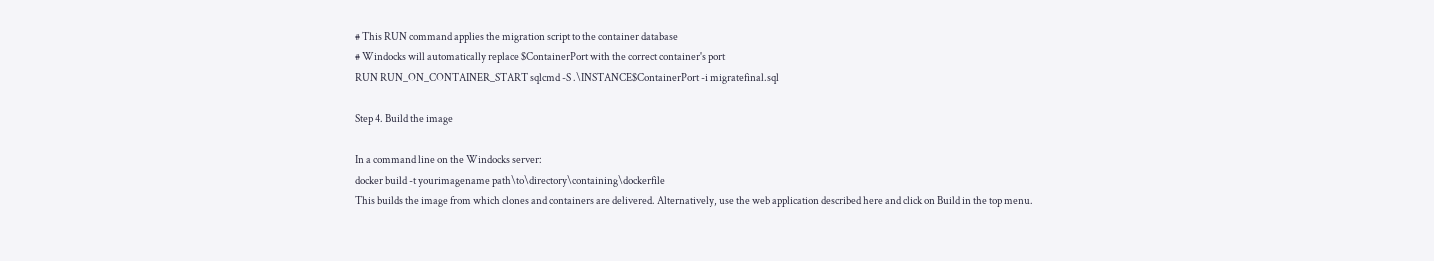# This RUN command applies the migration script to the container database
# Windocks will automatically replace $ContainerPort with the correct container's port
RUN RUN_ON_CONTAINER_START sqlcmd -S .\INSTANCE$ContainerPort -i migratefinal.sql

Step 4. Build the image

In a command line on the Windocks server:
docker build -t yourimagename path\to\directory\containing\dockerfile
This builds the image from which clones and containers are delivered. Alternatively, use the web application described here and click on Build in the top menu.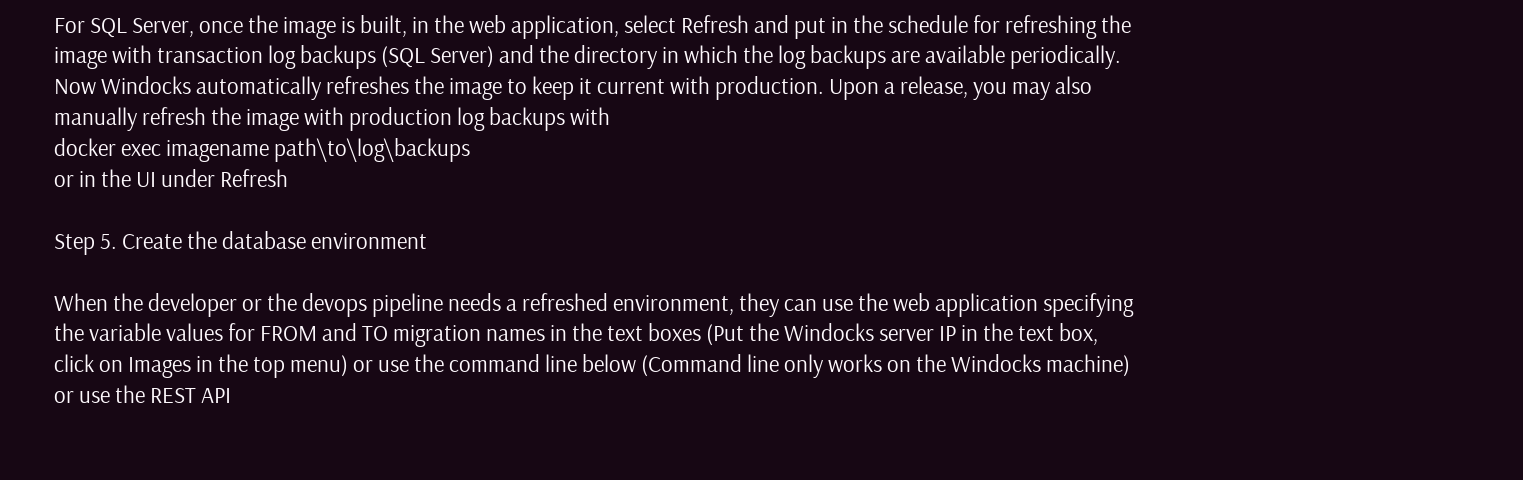For SQL Server, once the image is built, in the web application, select Refresh and put in the schedule for refreshing the image with transaction log backups (SQL Server) and the directory in which the log backups are available periodically. Now Windocks automatically refreshes the image to keep it current with production. Upon a release, you may also manually refresh the image with production log backups with
docker exec imagename path\to\log\backups
or in the UI under Refresh

Step 5. Create the database environment

When the developer or the devops pipeline needs a refreshed environment, they can use the web application specifying the variable values for FROM and TO migration names in the text boxes (Put the Windocks server IP in the text box, click on Images in the top menu) or use the command line below (Command line only works on the Windocks machine) or use the REST API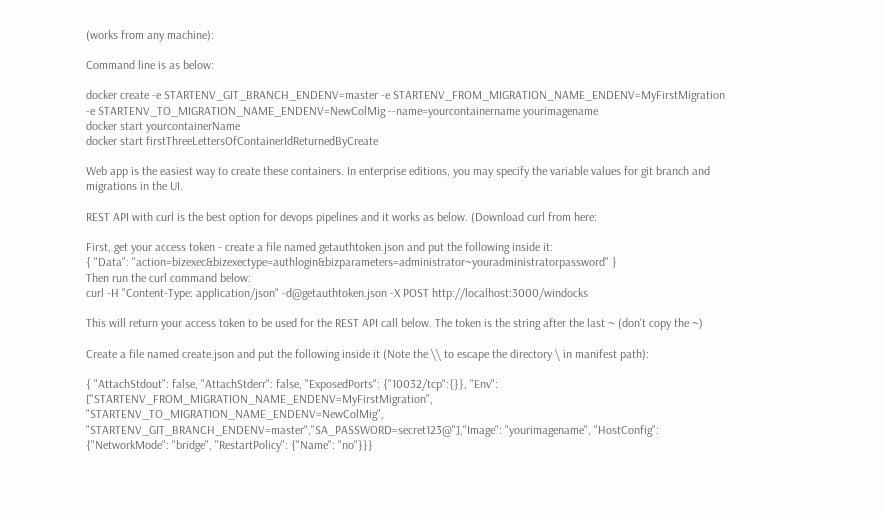(works from any machine):

Command line is as below:

docker create -e STARTENV_GIT_BRANCH_ENDENV=master -e STARTENV_FROM_MIGRATION_NAME_ENDENV=MyFirstMigration -e STARTENV_TO_MIGRATION_NAME_ENDENV=NewColMig --name=yourcontainername yourimagename
docker start yourcontainerName
docker start firstThreeLettersOfContainerIdReturnedByCreate

Web app is the easiest way to create these containers. In enterprise editions, you may specify the variable values for git branch and migrations in the UI.

REST API with curl is the best option for devops pipelines and it works as below. (Download curl from here:

First, get your access token - create a file named getauthtoken.json and put the following inside it:
{ "Data": "action=bizexec&bizexectype=authlogin&bizparameters=administrator~youradministratorpassword" }
Then run the curl command below:
curl -H "Content-Type: application/json" -d@getauthtoken.json -X POST http://localhost:3000/windocks

This will return your access token to be used for the REST API call below. The token is the string after the last ~ (don't copy the ~)

Create a file named create.json and put the following inside it (Note the \\ to escape the directory \ in manifest path):

{ "AttachStdout": false, "AttachStderr": false, "ExposedPorts": {"10032/tcp":{}}, "Env": ["STARTENV_FROM_MIGRATION_NAME_ENDENV=MyFirstMigration", "STARTENV_TO_MIGRATION_NAME_ENDENV=NewColMig", "STARTENV_GIT_BRANCH_ENDENV=master","SA_PASSWORD=secret123@"],"Image": "yourimagename", "HostConfig": {"NetworkMode": "bridge", "RestartPolicy": {"Name": "no"}}}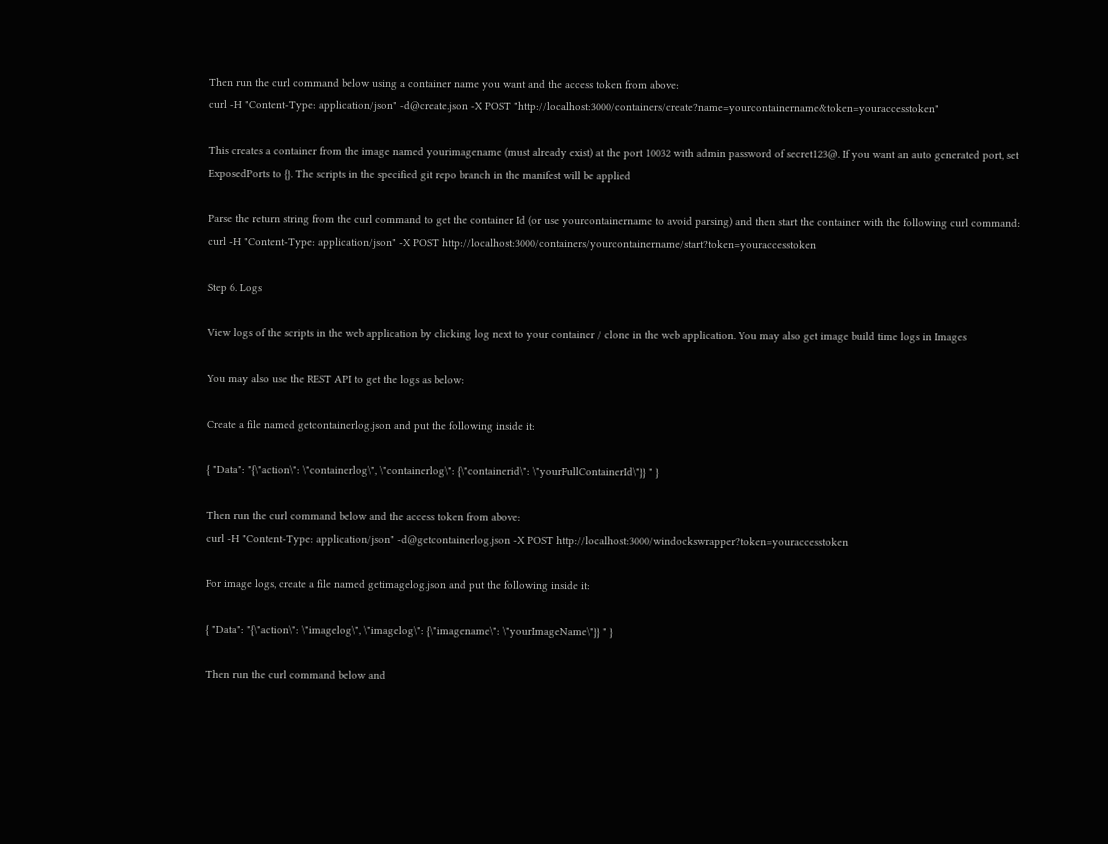Then run the curl command below using a container name you want and the access token from above:
curl -H "Content-Type: application/json" -d@create.json -X POST "http://localhost:3000/containers/create?name=yourcontainername&token=youraccesstoken"

This creates a container from the image named yourimagename (must already exist) at the port 10032 with admin password of secret123@. If you want an auto generated port, set ExposedPorts to {}. The scripts in the specified git repo branch in the manifest will be applied

Parse the return string from the curl command to get the container Id (or use yourcontainername to avoid parsing) and then start the container with the following curl command:
curl -H "Content-Type: application/json" -X POST http://localhost:3000/containers/yourcontainername/start?token=youraccesstoken

Step 6. Logs

View logs of the scripts in the web application by clicking log next to your container / clone in the web application. You may also get image build time logs in Images

You may also use the REST API to get the logs as below:

Create a file named getcontainerlog.json and put the following inside it:

{ "Data": "{\"action\": \"containerlog\", \"containerlog\": {\"containerid\": \"yourFullContainerId\"}} " }

Then run the curl command below and the access token from above:
curl -H "Content-Type: application/json" -d@getcontainerlog.json -X POST http://localhost:3000/windockswrapper?token=youraccesstoken

For image logs, create a file named getimagelog.json and put the following inside it:

{ "Data": "{\"action\": \"imagelog\", \"imagelog\": {\"imagename\": \"yourImageName\"}} " }

Then run the curl command below and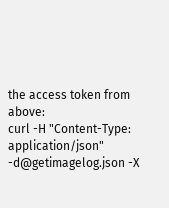the access token from above:
curl -H "Content-Type: application/json" -d@getimagelog.json -X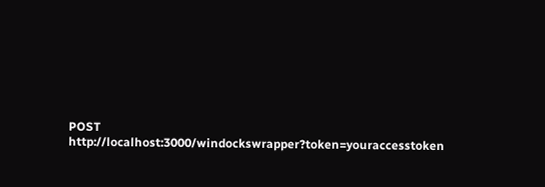POST http://localhost:3000/windockswrapper?token=youraccesstoken